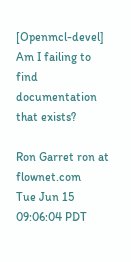[Openmcl-devel] Am I failing to find documentation that exists?

Ron Garret ron at flownet.com
Tue Jun 15 09:06:04 PDT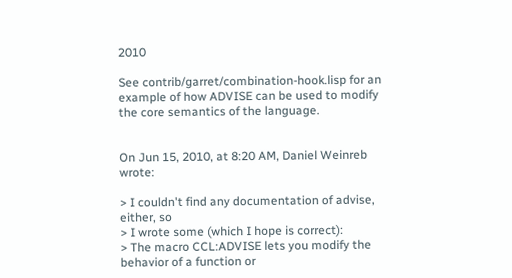2010

See contrib/garret/combination-hook.lisp for an example of how ADVISE can be used to modify the core semantics of the language.


On Jun 15, 2010, at 8:20 AM, Daniel Weinreb wrote:

> I couldn't find any documentation of advise, either, so
> I wrote some (which I hope is correct):
> The macro CCL:ADVISE lets you modify the behavior of a function or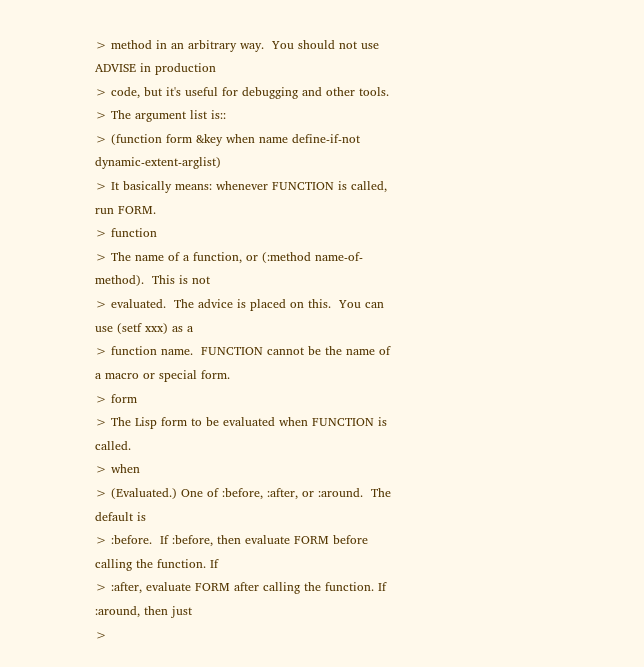> method in an arbitrary way.  You should not use ADVISE in production
> code, but it's useful for debugging and other tools.
> The argument list is::
> (function form &key when name define-if-not dynamic-extent-arglist)
> It basically means: whenever FUNCTION is called, run FORM.
> function
> The name of a function, or (:method name-of-method).  This is not
> evaluated.  The advice is placed on this.  You can use (setf xxx) as a
> function name.  FUNCTION cannot be the name of a macro or special form.
> form
> The Lisp form to be evaluated when FUNCTION is called.
> when
> (Evaluated.) One of :before, :after, or :around.  The default is
> :before.  If :before, then evaluate FORM before calling the function. If
> :after, evaluate FORM after calling the function. If :around, then just
>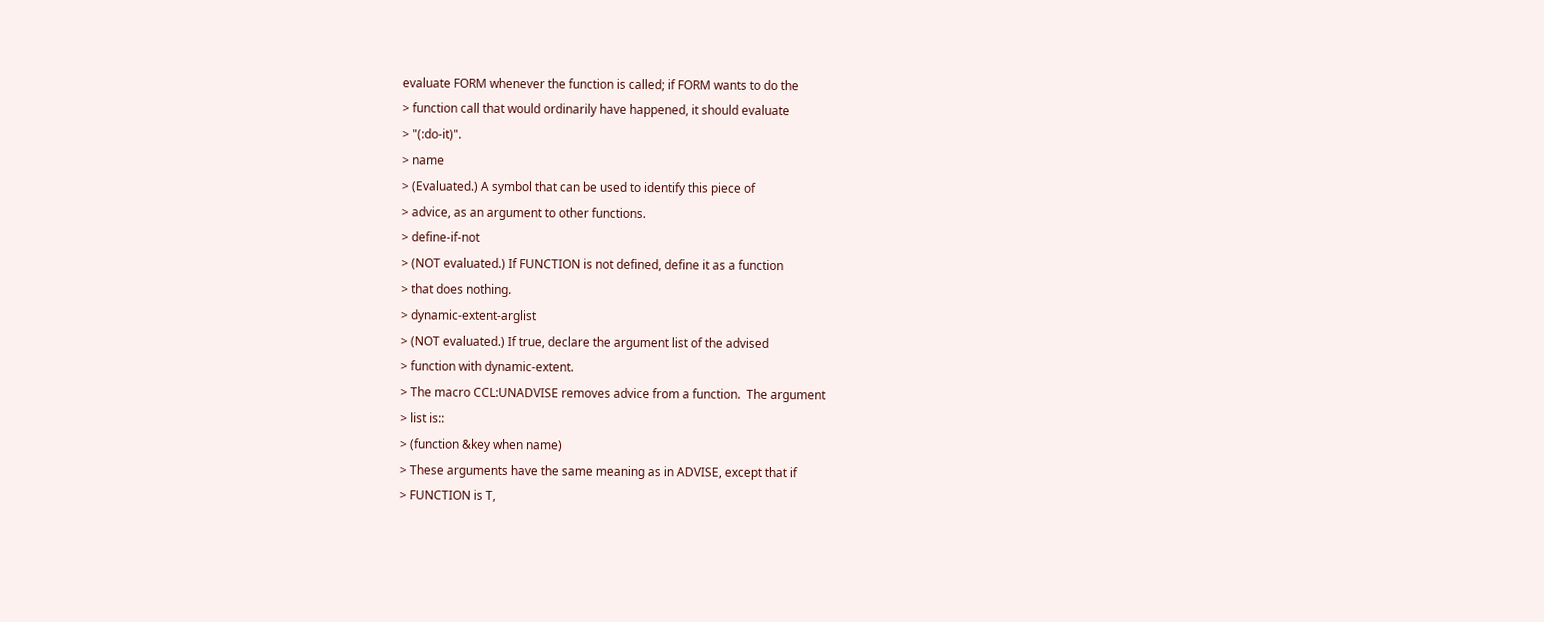evaluate FORM whenever the function is called; if FORM wants to do the
> function call that would ordinarily have happened, it should evaluate
> "(:do-it)".
> name
> (Evaluated.) A symbol that can be used to identify this piece of
> advice, as an argument to other functions.
> define-if-not
> (NOT evaluated.) If FUNCTION is not defined, define it as a function
> that does nothing.
> dynamic-extent-arglist
> (NOT evaluated.) If true, declare the argument list of the advised
> function with dynamic-extent.
> The macro CCL:UNADVISE removes advice from a function.  The argument
> list is::
> (function &key when name)
> These arguments have the same meaning as in ADVISE, except that if
> FUNCTION is T,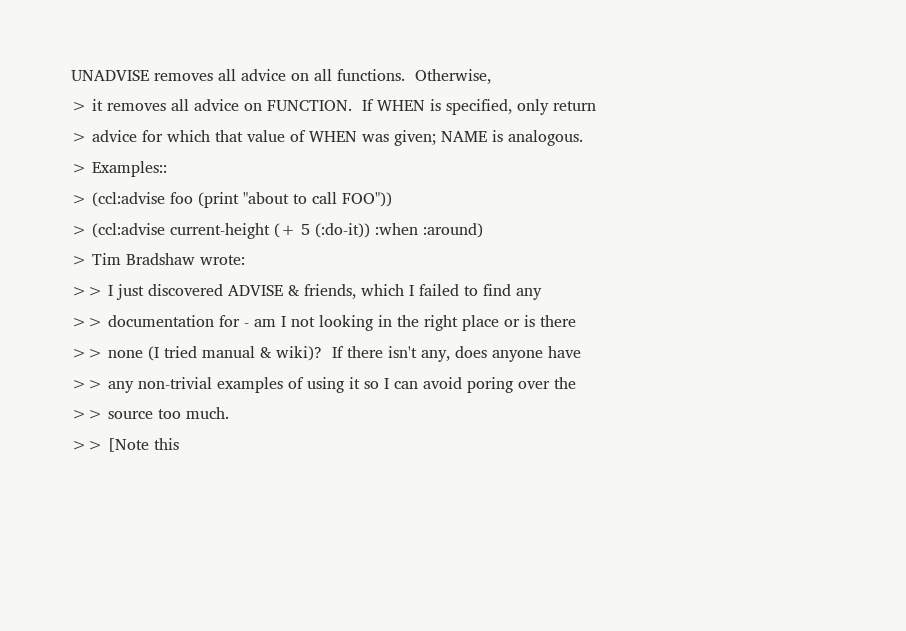UNADVISE removes all advice on all functions.  Otherwise,
> it removes all advice on FUNCTION.  If WHEN is specified, only return
> advice for which that value of WHEN was given; NAME is analogous.
> Examples::
> (ccl:advise foo (print "about to call FOO"))
> (ccl:advise current-height (+ 5 (:do-it)) :when :around)
> Tim Bradshaw wrote:
>> I just discovered ADVISE & friends, which I failed to find any
>> documentation for - am I not looking in the right place or is there
>> none (I tried manual & wiki)?  If there isn't any, does anyone have
>> any non-trivial examples of using it so I can avoid poring over the
>> source too much.
>> [Note this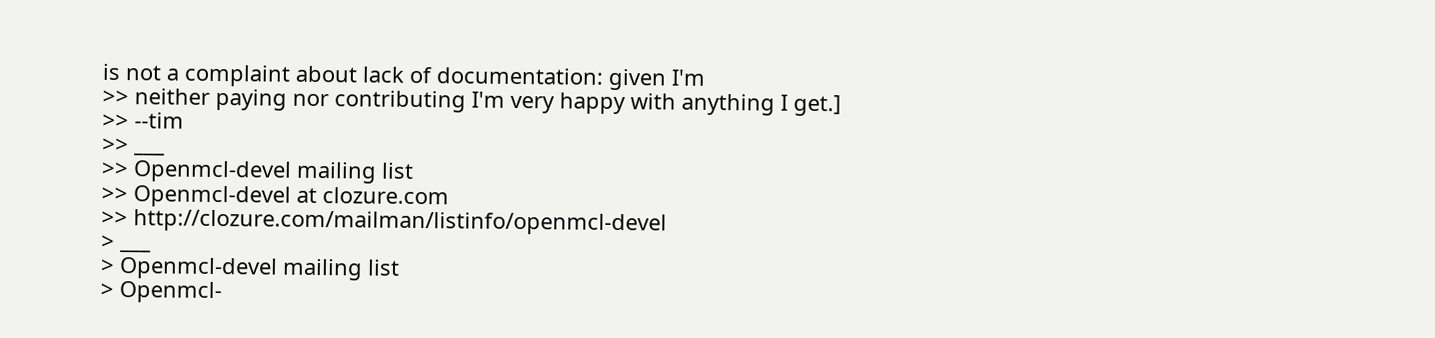is not a complaint about lack of documentation: given I'm
>> neither paying nor contributing I'm very happy with anything I get.]
>> --tim
>> ___
>> Openmcl-devel mailing list
>> Openmcl-devel at clozure.com
>> http://clozure.com/mailman/listinfo/openmcl-devel
> ___
> Openmcl-devel mailing list
> Openmcl-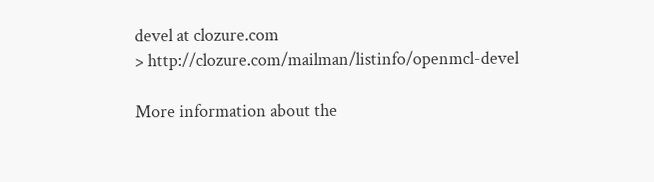devel at clozure.com
> http://clozure.com/mailman/listinfo/openmcl-devel

More information about the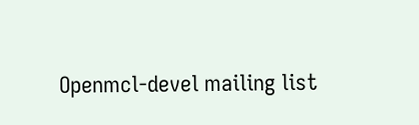Openmcl-devel mailing list